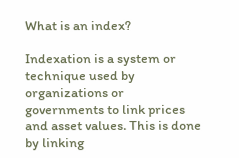What is an index?

Indexation is a system or technique used by organizations or governments to link prices and asset values. This is done by linking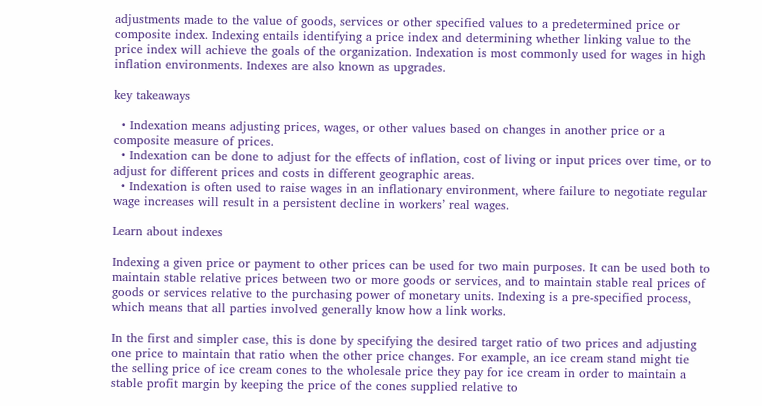adjustments made to the value of goods, services or other specified values to a predetermined price or composite index. Indexing entails identifying a price index and determining whether linking value to the price index will achieve the goals of the organization. Indexation is most commonly used for wages in high inflation environments. Indexes are also known as upgrades.

key takeaways

  • Indexation means adjusting prices, wages, or other values based on changes in another price or a composite measure of prices.
  • Indexation can be done to adjust for the effects of inflation, cost of living or input prices over time, or to adjust for different prices and costs in different geographic areas.
  • Indexation is often used to raise wages in an inflationary environment, where failure to negotiate regular wage increases will result in a persistent decline in workers’ real wages.

Learn about indexes

Indexing a given price or payment to other prices can be used for two main purposes. It can be used both to maintain stable relative prices between two or more goods or services, and to maintain stable real prices of goods or services relative to the purchasing power of monetary units. Indexing is a pre-specified process, which means that all parties involved generally know how a link works.

In the first and simpler case, this is done by specifying the desired target ratio of two prices and adjusting one price to maintain that ratio when the other price changes. For example, an ice cream stand might tie the selling price of ice cream cones to the wholesale price they pay for ice cream in order to maintain a stable profit margin by keeping the price of the cones supplied relative to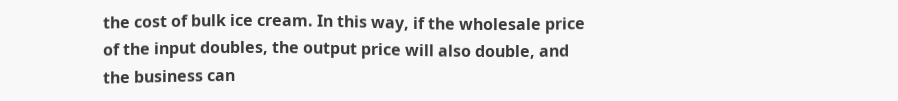the cost of bulk ice cream. In this way, if the wholesale price of the input doubles, the output price will also double, and the business can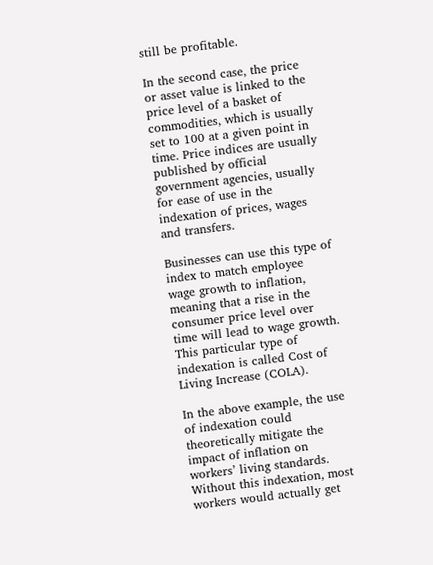still be profitable.

In the second case, the price or asset value is linked to the price level of a basket of commodities, which is usually set to 100 at a given point in time. Price indices are usually published by official government agencies, usually for ease of use in the indexation of prices, wages and transfers.

Businesses can use this type of index to match employee wage growth to inflation, meaning that a rise in the consumer price level over time will lead to wage growth. This particular type of indexation is called Cost of Living Increase (COLA).

In the above example, the use of indexation could theoretically mitigate the impact of inflation on workers’ living standards. Without this indexation, most workers would actually get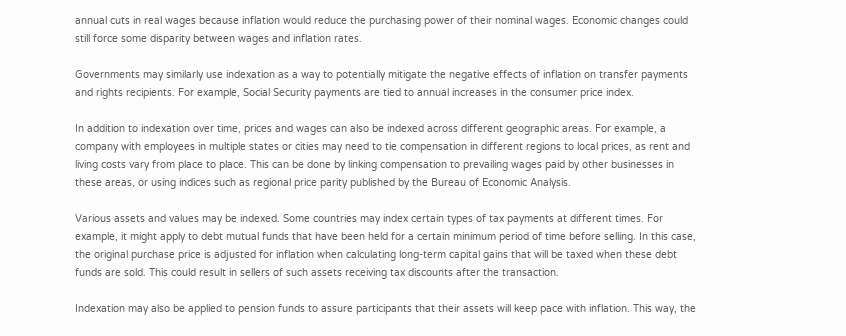annual cuts in real wages because inflation would reduce the purchasing power of their nominal wages. Economic changes could still force some disparity between wages and inflation rates.

Governments may similarly use indexation as a way to potentially mitigate the negative effects of inflation on transfer payments and rights recipients. For example, Social Security payments are tied to annual increases in the consumer price index.

In addition to indexation over time, prices and wages can also be indexed across different geographic areas. For example, a company with employees in multiple states or cities may need to tie compensation in different regions to local prices, as rent and living costs vary from place to place. This can be done by linking compensation to prevailing wages paid by other businesses in these areas, or using indices such as regional price parity published by the Bureau of Economic Analysis.

Various assets and values may be indexed. Some countries may index certain types of tax payments at different times. For example, it might apply to debt mutual funds that have been held for a certain minimum period of time before selling. In this case, the original purchase price is adjusted for inflation when calculating long-term capital gains that will be taxed when these debt funds are sold. This could result in sellers of such assets receiving tax discounts after the transaction.

Indexation may also be applied to pension funds to assure participants that their assets will keep pace with inflation. This way, the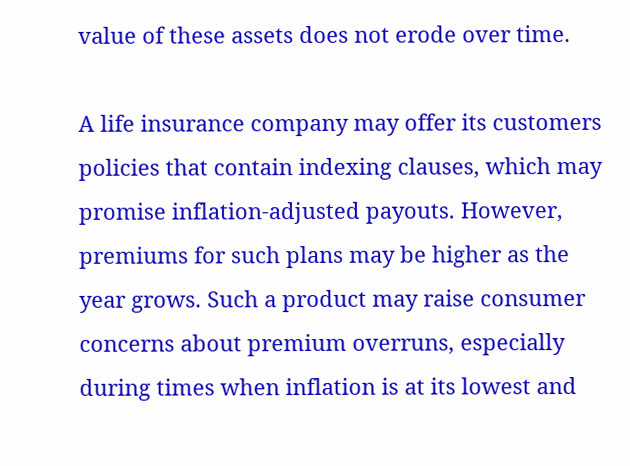value of these assets does not erode over time.

A life insurance company may offer its customers policies that contain indexing clauses, which may promise inflation-adjusted payouts. However, premiums for such plans may be higher as the year grows. Such a product may raise consumer concerns about premium overruns, especially during times when inflation is at its lowest and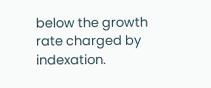below the growth rate charged by indexation.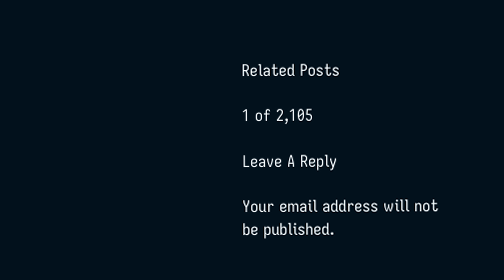Related Posts

1 of 2,105

Leave A Reply

Your email address will not be published.